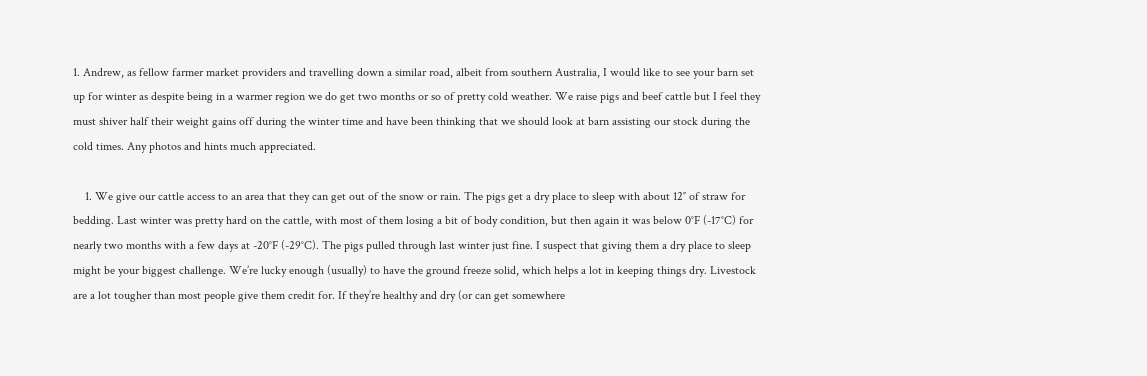1. Andrew, as fellow farmer market providers and travelling down a similar road, albeit from southern Australia, I would like to see your barn set up for winter as despite being in a warmer region we do get two months or so of pretty cold weather. We raise pigs and beef cattle but I feel they must shiver half their weight gains off during the winter time and have been thinking that we should look at barn assisting our stock during the cold times. Any photos and hints much appreciated.

    1. We give our cattle access to an area that they can get out of the snow or rain. The pigs get a dry place to sleep with about 12″ of straw for bedding. Last winter was pretty hard on the cattle, with most of them losing a bit of body condition, but then again it was below 0°F (-17°C) for nearly two months with a few days at -20°F (-29°C). The pigs pulled through last winter just fine. I suspect that giving them a dry place to sleep might be your biggest challenge. We’re lucky enough (usually) to have the ground freeze solid, which helps a lot in keeping things dry. Livestock are a lot tougher than most people give them credit for. If they’re healthy and dry (or can get somewhere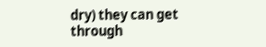dry) they can get through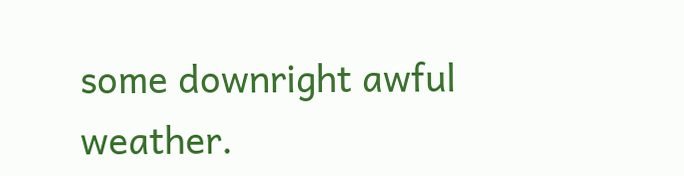some downright awful weather.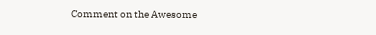Comment on the Awesome